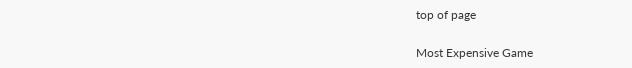top of page

Most Expensive Game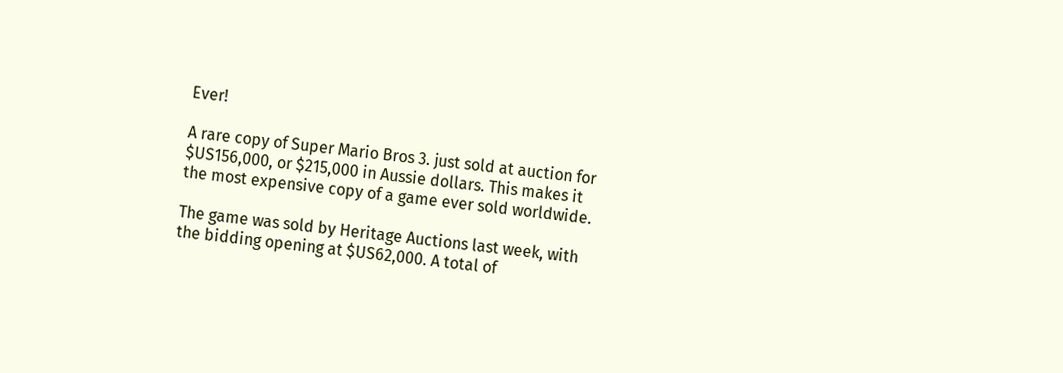Ever!

A rare copy of Super Mario Bros 3. just sold at auction for $US156,000, or $215,000 in Aussie dollars. This makes it the most expensive copy of a game ever sold worldwide.

The game was sold by Heritage Auctions last week, with the bidding opening at $US62,000. A total of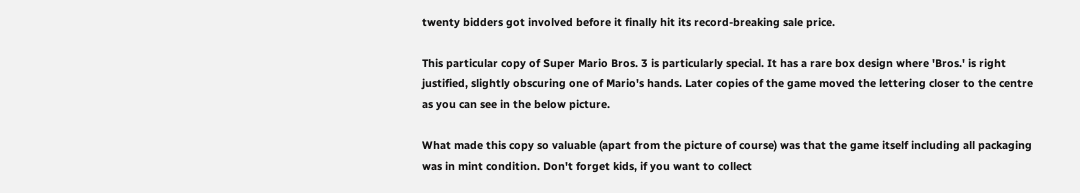twenty bidders got involved before it finally hit its record-breaking sale price.

This particular copy of Super Mario Bros. 3 is particularly special. It has a rare box design where 'Bros.' is right justified, slightly obscuring one of Mario's hands. Later copies of the game moved the lettering closer to the centre as you can see in the below picture.

What made this copy so valuable (apart from the picture of course) was that the game itself including all packaging was in mint condition. Don't forget kids, if you want to collect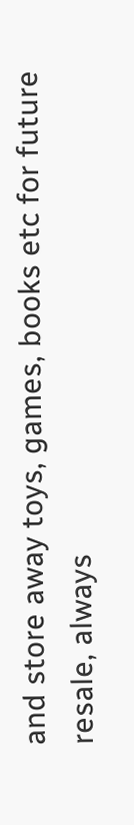and store away toys, games, books etc for future resale, always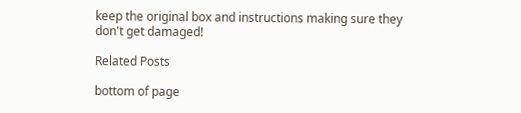keep the original box and instructions making sure they don't get damaged!

Related Posts

bottom of page